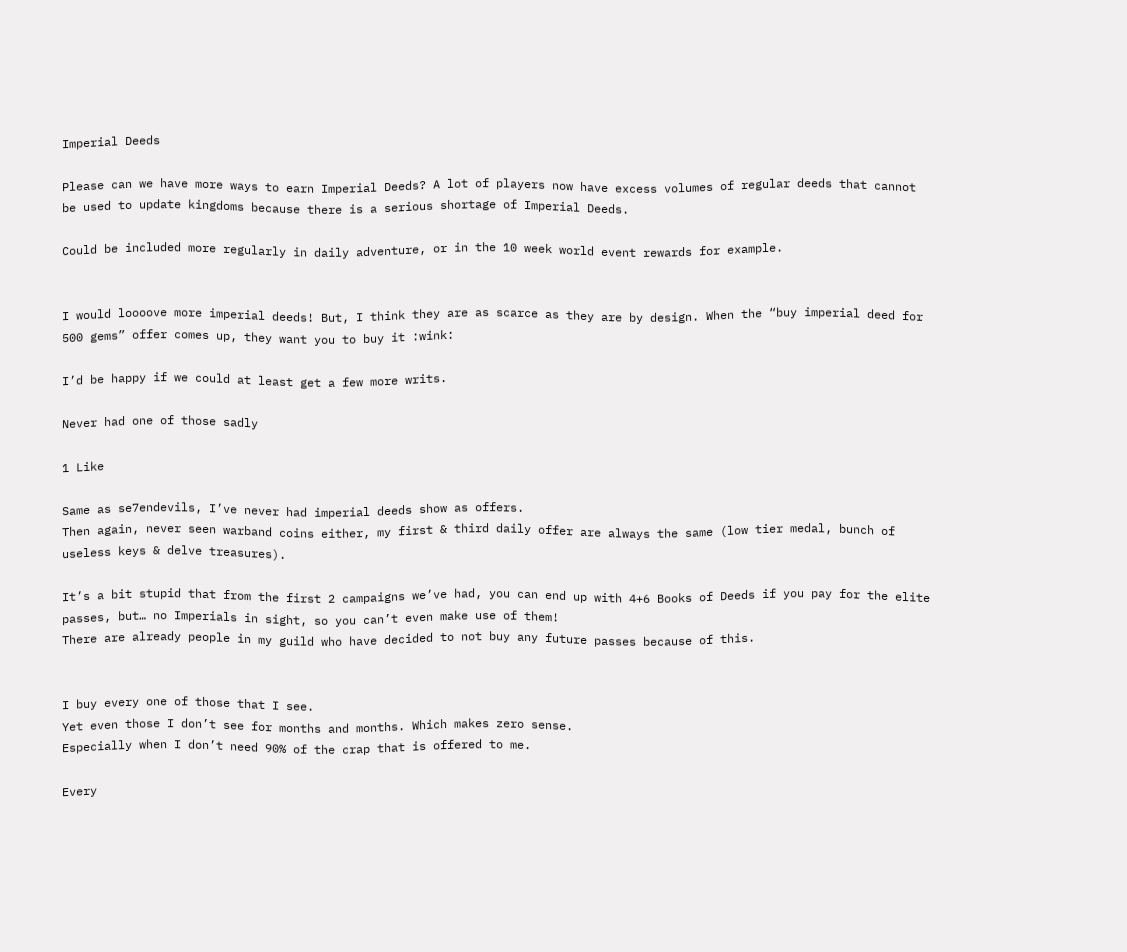Imperial Deeds

Please can we have more ways to earn Imperial Deeds? A lot of players now have excess volumes of regular deeds that cannot be used to update kingdoms because there is a serious shortage of Imperial Deeds.

Could be included more regularly in daily adventure, or in the 10 week world event rewards for example.


I would loooove more imperial deeds! But, I think they are as scarce as they are by design. When the “buy imperial deed for 500 gems” offer comes up, they want you to buy it :wink:

I’d be happy if we could at least get a few more writs.

Never had one of those sadly

1 Like

Same as se7endevils, I’ve never had imperial deeds show as offers.
Then again, never seen warband coins either, my first & third daily offer are always the same (low tier medal, bunch of useless keys & delve treasures).

It’s a bit stupid that from the first 2 campaigns we’ve had, you can end up with 4+6 Books of Deeds if you pay for the elite passes, but… no Imperials in sight, so you can’t even make use of them!
There are already people in my guild who have decided to not buy any future passes because of this.


I buy every one of those that I see.
Yet even those I don’t see for months and months. Which makes zero sense.
Especially when I don’t need 90% of the crap that is offered to me.

Every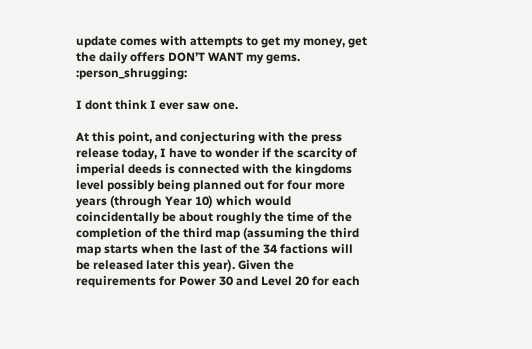update comes with attempts to get my money, get the daily offers DON’T WANT my gems. :person_shrugging:

I dont think I ever saw one.

At this point, and conjecturing with the press release today, I have to wonder if the scarcity of imperial deeds is connected with the kingdoms level possibly being planned out for four more years (through Year 10) which would coincidentally be about roughly the time of the completion of the third map (assuming the third map starts when the last of the 34 factions will be released later this year). Given the requirements for Power 30 and Level 20 for each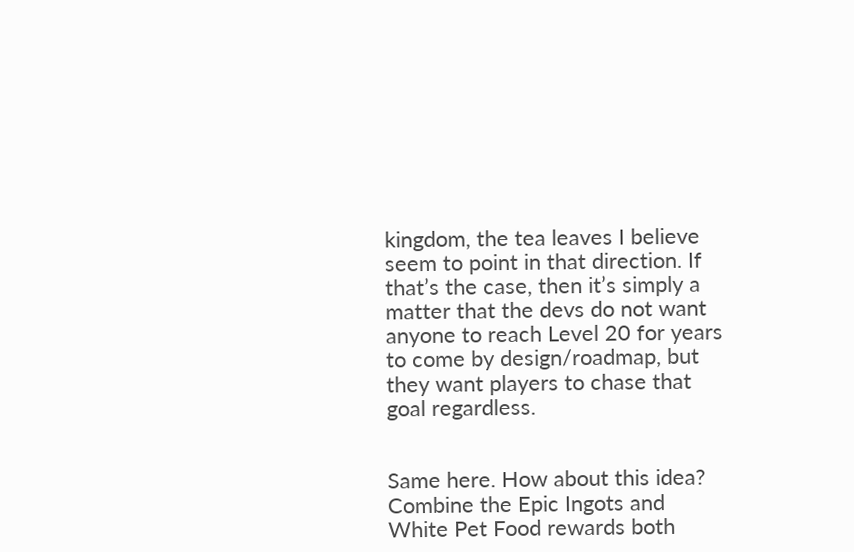kingdom, the tea leaves I believe seem to point in that direction. If that’s the case, then it’s simply a matter that the devs do not want anyone to reach Level 20 for years to come by design/roadmap, but they want players to chase that goal regardless.


Same here. How about this idea? Combine the Epic Ingots and White Pet Food rewards both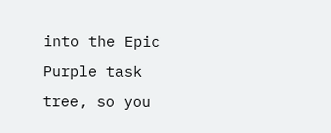into the Epic Purple task tree, so you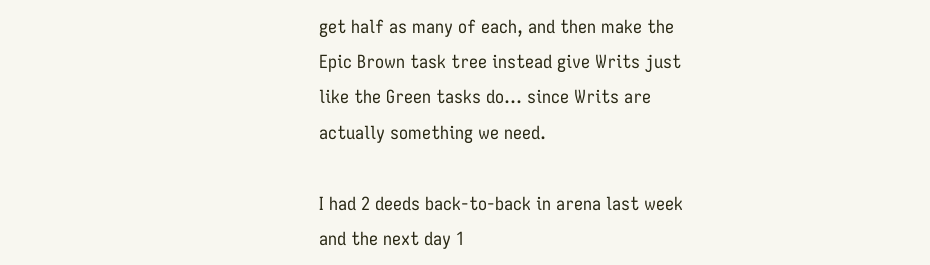get half as many of each, and then make the Epic Brown task tree instead give Writs just like the Green tasks do… since Writs are actually something we need.

I had 2 deeds back-to-back in arena last week and the next day 1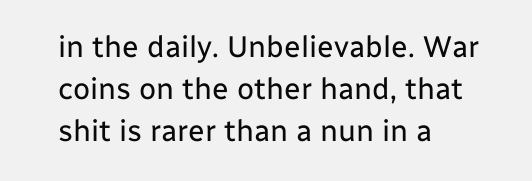in the daily. Unbelievable. War coins on the other hand, that shit is rarer than a nun in a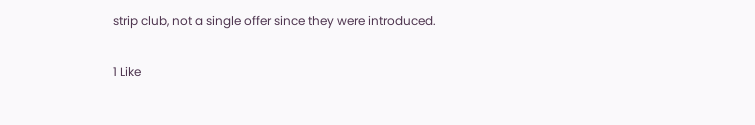strip club, not a single offer since they were introduced.

1 Like